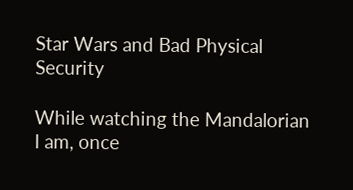Star Wars and Bad Physical Security

While watching the Mandalorian I am, once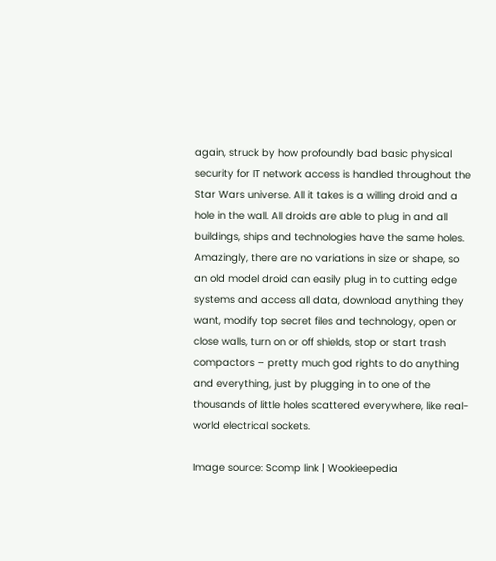again, struck by how profoundly bad basic physical security for IT network access is handled throughout the Star Wars universe. All it takes is a willing droid and a hole in the wall. All droids are able to plug in and all buildings, ships and technologies have the same holes. Amazingly, there are no variations in size or shape, so an old model droid can easily plug in to cutting edge systems and access all data, download anything they want, modify top secret files and technology, open or close walls, turn on or off shields, stop or start trash compactors – pretty much god rights to do anything and everything, just by plugging in to one of the thousands of little holes scattered everywhere, like real-world electrical sockets.

Image source: Scomp link | Wookieepedia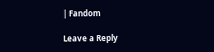| Fandom

Leave a Reply